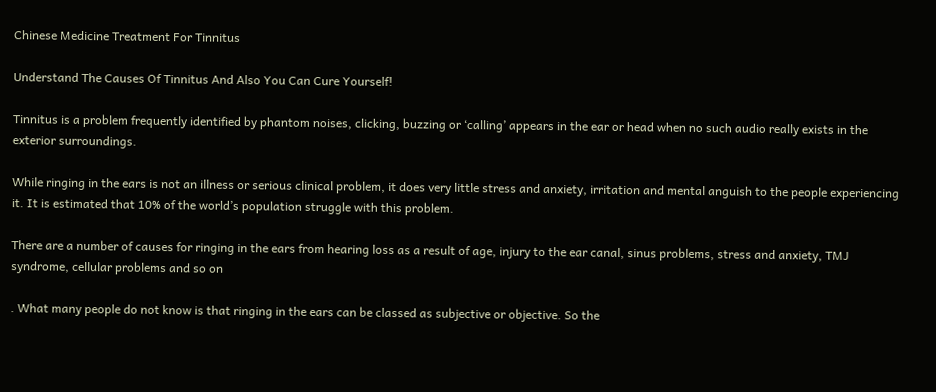Chinese Medicine Treatment For Tinnitus

Understand The Causes Of Tinnitus And Also You Can Cure Yourself!

Tinnitus is a problem frequently identified by phantom noises, clicking, buzzing or ‘calling’ appears in the ear or head when no such audio really exists in the exterior surroundings.

While ringing in the ears is not an illness or serious clinical problem, it does very little stress and anxiety, irritation and mental anguish to the people experiencing it. It is estimated that 10% of the world’s population struggle with this problem.

There are a number of causes for ringing in the ears from hearing loss as a result of age, injury to the ear canal, sinus problems, stress and anxiety, TMJ syndrome, cellular problems and so on

. What many people do not know is that ringing in the ears can be classed as subjective or objective. So the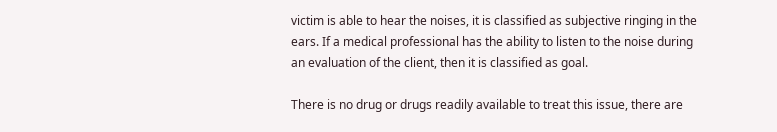victim is able to hear the noises, it is classified as subjective ringing in the ears. If a medical professional has the ability to listen to the noise during an evaluation of the client, then it is classified as goal.

There is no drug or drugs readily available to treat this issue, there are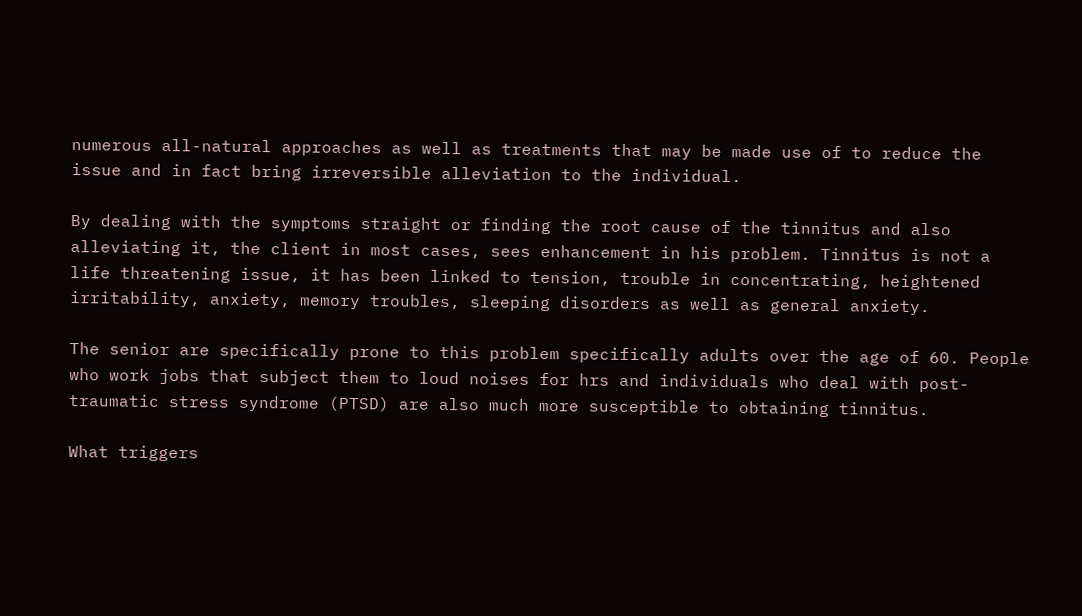numerous all-natural approaches as well as treatments that may be made use of to reduce the issue and in fact bring irreversible alleviation to the individual.

By dealing with the symptoms straight or finding the root cause of the tinnitus and also alleviating it, the client in most cases, sees enhancement in his problem. Tinnitus is not a life threatening issue, it has been linked to tension, trouble in concentrating, heightened irritability, anxiety, memory troubles, sleeping disorders as well as general anxiety.

The senior are specifically prone to this problem specifically adults over the age of 60. People who work jobs that subject them to loud noises for hrs and individuals who deal with post-traumatic stress syndrome (PTSD) are also much more susceptible to obtaining tinnitus.

What triggers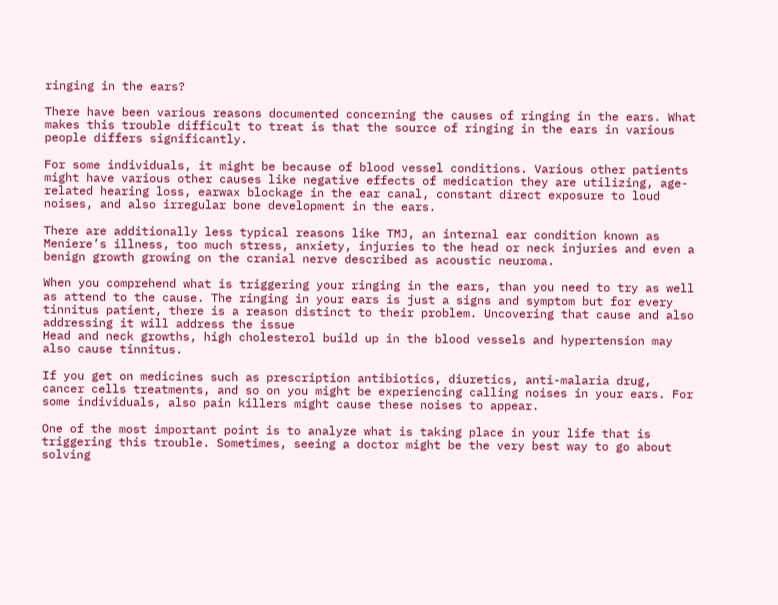ringing in the ears?

There have been various reasons documented concerning the causes of ringing in the ears. What makes this trouble difficult to treat is that the source of ringing in the ears in various people differs significantly.

For some individuals, it might be because of blood vessel conditions. Various other patients might have various other causes like negative effects of medication they are utilizing, age-related hearing loss, earwax blockage in the ear canal, constant direct exposure to loud noises, and also irregular bone development in the ears.

There are additionally less typical reasons like TMJ, an internal ear condition known as Meniere’s illness, too much stress, anxiety, injuries to the head or neck injuries and even a benign growth growing on the cranial nerve described as acoustic neuroma.

When you comprehend what is triggering your ringing in the ears, than you need to try as well as attend to the cause. The ringing in your ears is just a signs and symptom but for every tinnitus patient, there is a reason distinct to their problem. Uncovering that cause and also addressing it will address the issue
Head and neck growths, high cholesterol build up in the blood vessels and hypertension may also cause tinnitus.

If you get on medicines such as prescription antibiotics, diuretics, anti-malaria drug, cancer cells treatments, and so on you might be experiencing calling noises in your ears. For some individuals, also pain killers might cause these noises to appear.

One of the most important point is to analyze what is taking place in your life that is triggering this trouble. Sometimes, seeing a doctor might be the very best way to go about solving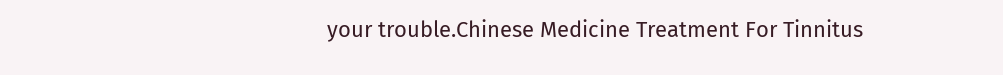your trouble.Chinese Medicine Treatment For Tinnitus